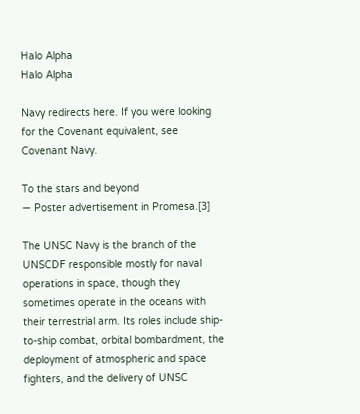Halo Alpha
Halo Alpha

Navy redirects here. If you were looking for the Covenant equivalent, see Covenant Navy.

To the stars and beyond
— Poster advertisement in Promesa.[3]

The UNSC Navy is the branch of the UNSCDF responsible mostly for naval operations in space, though they sometimes operate in the oceans with their terrestrial arm. Its roles include ship-to-ship combat, orbital bombardment, the deployment of atmospheric and space fighters, and the delivery of UNSC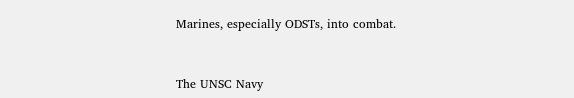Marines, especially ODSTs, into combat.


The UNSC Navy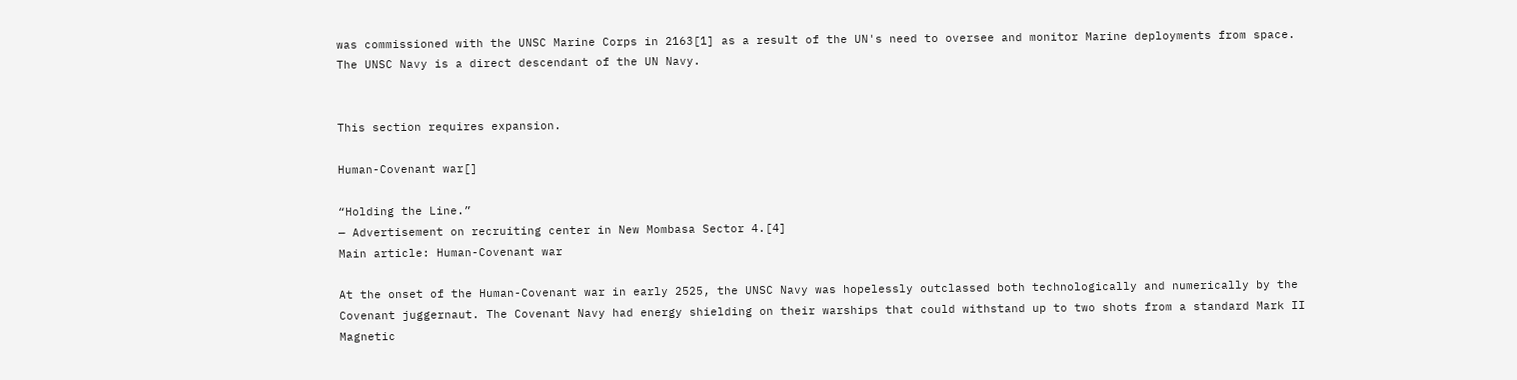was commissioned with the UNSC Marine Corps in 2163[1] as a result of the UN's need to oversee and monitor Marine deployments from space. The UNSC Navy is a direct descendant of the UN Navy.


This section requires expansion.

Human-Covenant war[]

“Holding the Line.”
— Advertisement on recruiting center in New Mombasa Sector 4.[4]
Main article: Human-Covenant war

At the onset of the Human-Covenant war in early 2525, the UNSC Navy was hopelessly outclassed both technologically and numerically by the Covenant juggernaut. The Covenant Navy had energy shielding on their warships that could withstand up to two shots from a standard Mark II Magnetic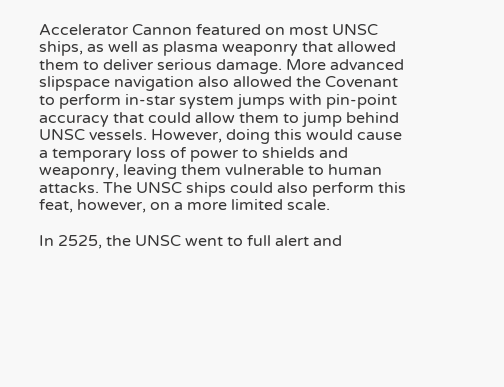Accelerator Cannon featured on most UNSC ships, as well as plasma weaponry that allowed them to deliver serious damage. More advanced slipspace navigation also allowed the Covenant to perform in-star system jumps with pin-point accuracy that could allow them to jump behind UNSC vessels. However, doing this would cause a temporary loss of power to shields and weaponry, leaving them vulnerable to human attacks. The UNSC ships could also perform this feat, however, on a more limited scale.

In 2525, the UNSC went to full alert and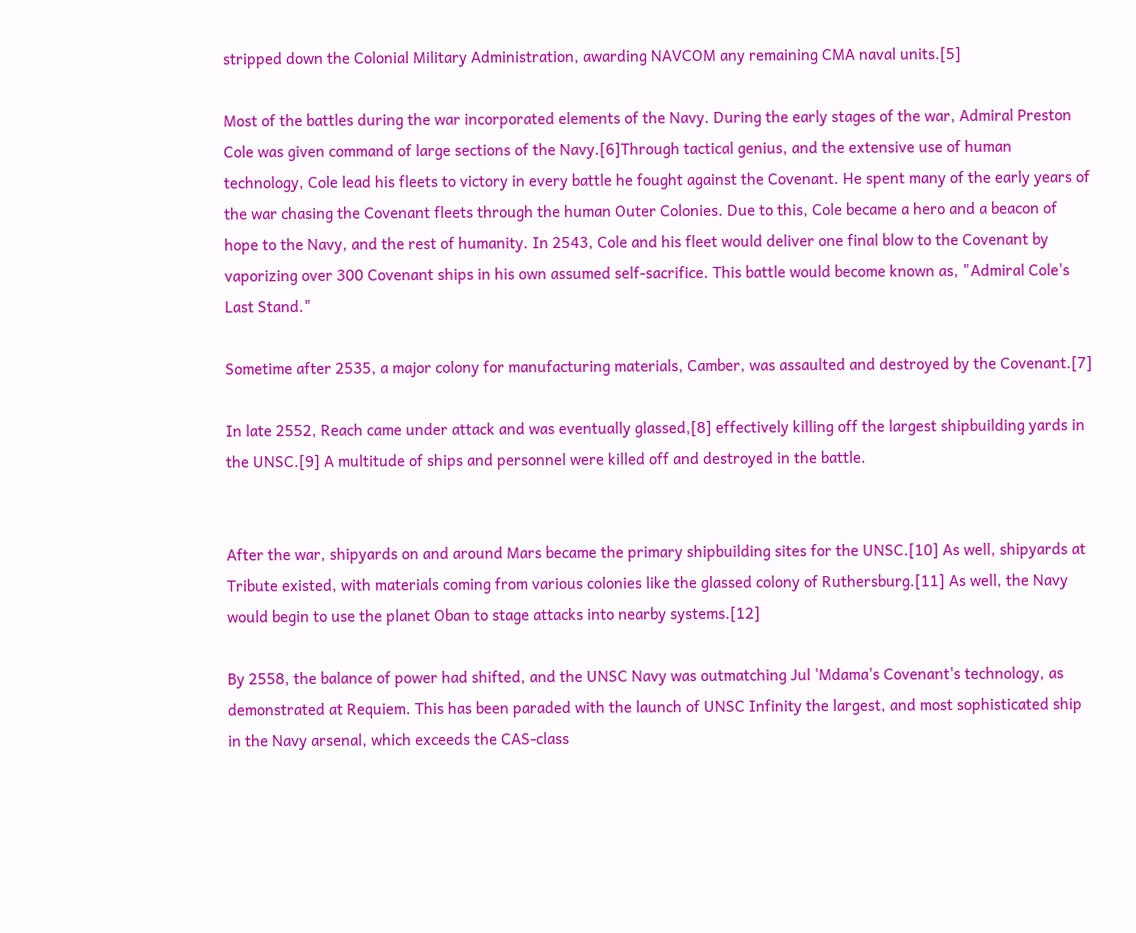stripped down the Colonial Military Administration, awarding NAVCOM any remaining CMA naval units.[5]

Most of the battles during the war incorporated elements of the Navy. During the early stages of the war, Admiral Preston Cole was given command of large sections of the Navy.[6]Through tactical genius, and the extensive use of human technology, Cole lead his fleets to victory in every battle he fought against the Covenant. He spent many of the early years of the war chasing the Covenant fleets through the human Outer Colonies. Due to this, Cole became a hero and a beacon of hope to the Navy, and the rest of humanity. In 2543, Cole and his fleet would deliver one final blow to the Covenant by vaporizing over 300 Covenant ships in his own assumed self-sacrifice. This battle would become known as, "Admiral Cole's Last Stand."

Sometime after 2535, a major colony for manufacturing materials, Camber, was assaulted and destroyed by the Covenant.[7]

In late 2552, Reach came under attack and was eventually glassed,[8] effectively killing off the largest shipbuilding yards in the UNSC.[9] A multitude of ships and personnel were killed off and destroyed in the battle.


After the war, shipyards on and around Mars became the primary shipbuilding sites for the UNSC.[10] As well, shipyards at Tribute existed, with materials coming from various colonies like the glassed colony of Ruthersburg.[11] As well, the Navy would begin to use the planet Oban to stage attacks into nearby systems.[12]

By 2558, the balance of power had shifted, and the UNSC Navy was outmatching Jul 'Mdama's Covenant's technology, as demonstrated at Requiem. This has been paraded with the launch of UNSC Infinity the largest, and most sophisticated ship in the Navy arsenal, which exceeds the CAS-class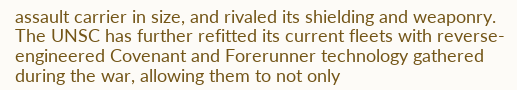assault carrier in size, and rivaled its shielding and weaponry. The UNSC has further refitted its current fleets with reverse-engineered Covenant and Forerunner technology gathered during the war, allowing them to not only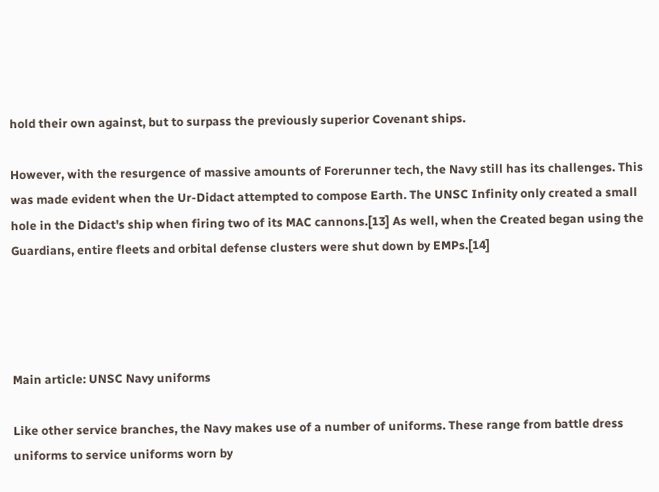hold their own against, but to surpass the previously superior Covenant ships.

However, with the resurgence of massive amounts of Forerunner tech, the Navy still has its challenges. This was made evident when the Ur-Didact attempted to compose Earth. The UNSC Infinity only created a small hole in the Didact's ship when firing two of its MAC cannons.[13] As well, when the Created began using the Guardians, entire fleets and orbital defense clusters were shut down by EMPs.[14]




Main article: UNSC Navy uniforms

Like other service branches, the Navy makes use of a number of uniforms. These range from battle dress uniforms to service uniforms worn by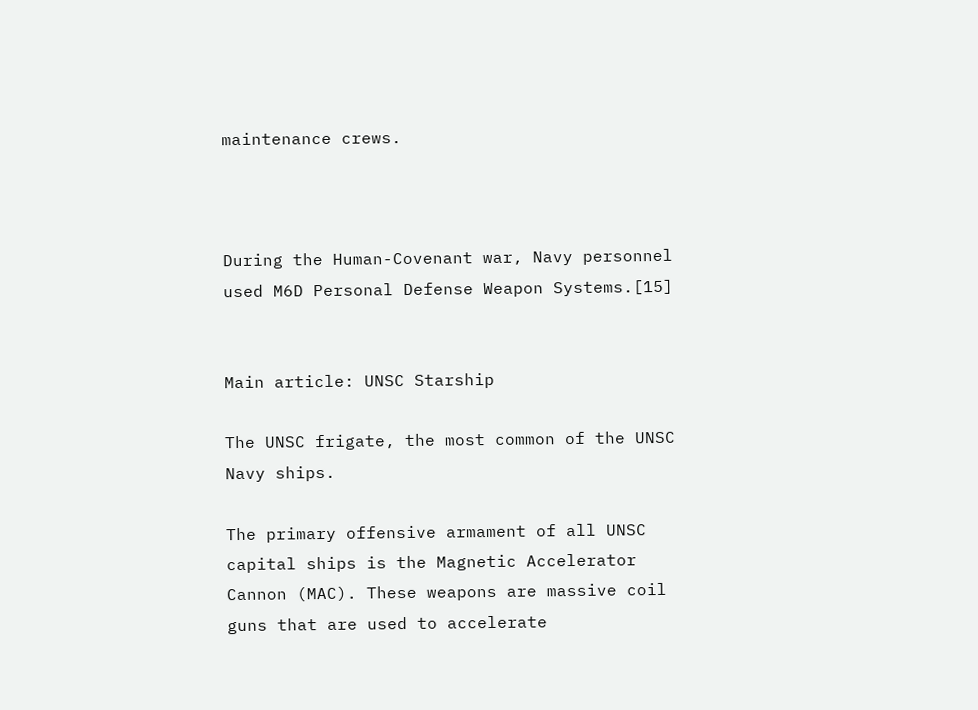maintenance crews.



During the Human-Covenant war, Navy personnel used M6D Personal Defense Weapon Systems.[15]


Main article: UNSC Starship

The UNSC frigate, the most common of the UNSC Navy ships.

The primary offensive armament of all UNSC capital ships is the Magnetic Accelerator Cannon (MAC). These weapons are massive coil guns that are used to accelerate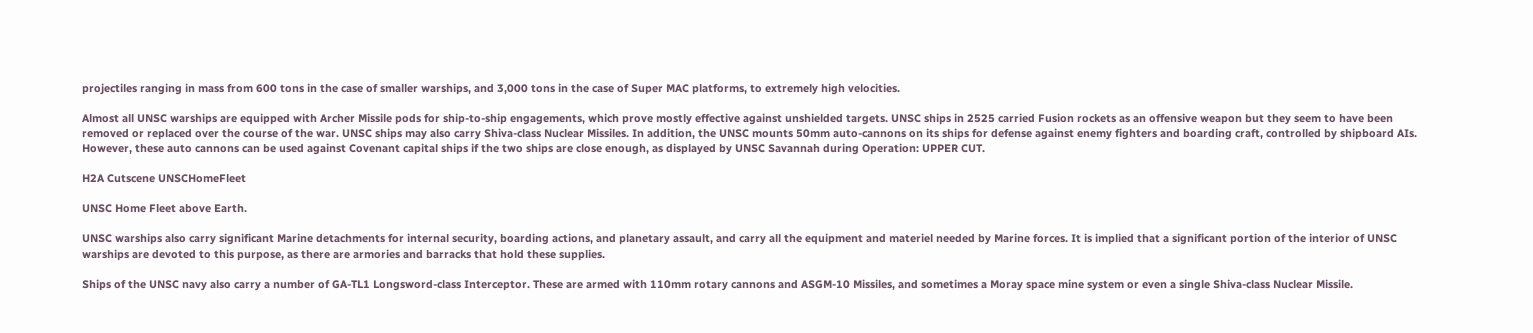projectiles ranging in mass from 600 tons in the case of smaller warships, and 3,000 tons in the case of Super MAC platforms, to extremely high velocities.

Almost all UNSC warships are equipped with Archer Missile pods for ship-to-ship engagements, which prove mostly effective against unshielded targets. UNSC ships in 2525 carried Fusion rockets as an offensive weapon but they seem to have been removed or replaced over the course of the war. UNSC ships may also carry Shiva-class Nuclear Missiles. In addition, the UNSC mounts 50mm auto-cannons on its ships for defense against enemy fighters and boarding craft, controlled by shipboard AIs. However, these auto cannons can be used against Covenant capital ships if the two ships are close enough, as displayed by UNSC Savannah during Operation: UPPER CUT.

H2A Cutscene UNSCHomeFleet

UNSC Home Fleet above Earth.

UNSC warships also carry significant Marine detachments for internal security, boarding actions, and planetary assault, and carry all the equipment and materiel needed by Marine forces. It is implied that a significant portion of the interior of UNSC warships are devoted to this purpose, as there are armories and barracks that hold these supplies.

Ships of the UNSC navy also carry a number of GA-TL1 Longsword-class Interceptor. These are armed with 110mm rotary cannons and ASGM-10 Missiles, and sometimes a Moray space mine system or even a single Shiva-class Nuclear Missile.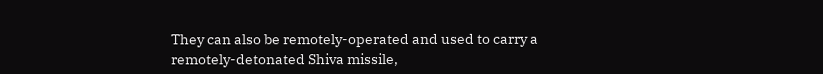They can also be remotely-operated and used to carry a remotely-detonated Shiva missile,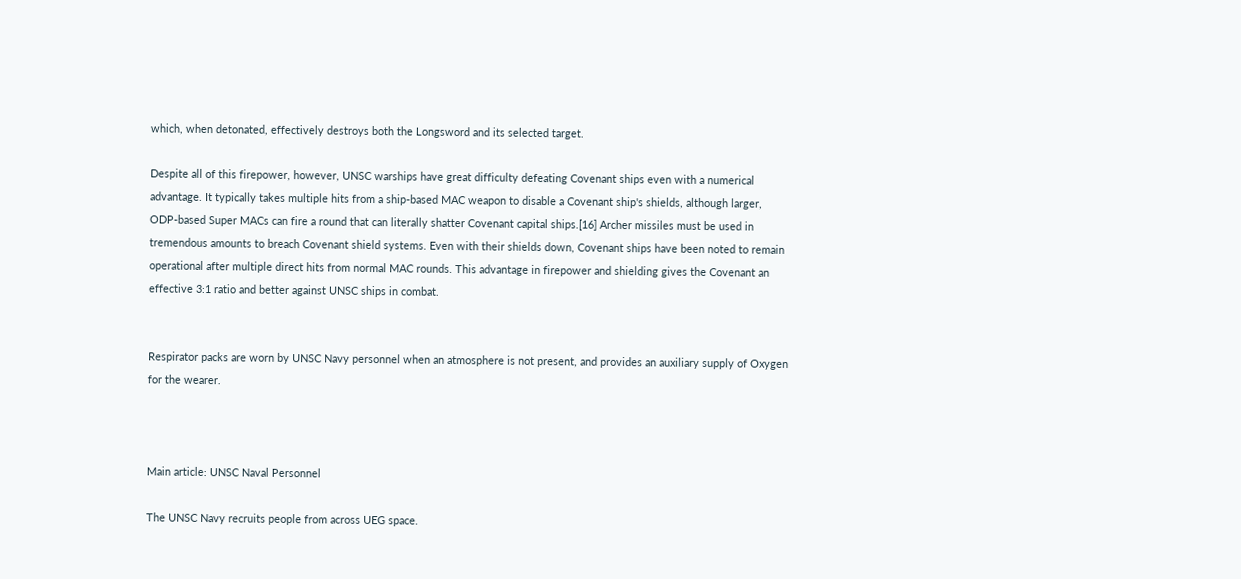which, when detonated, effectively destroys both the Longsword and its selected target.

Despite all of this firepower, however, UNSC warships have great difficulty defeating Covenant ships even with a numerical advantage. It typically takes multiple hits from a ship-based MAC weapon to disable a Covenant ship's shields, although larger, ODP-based Super MACs can fire a round that can literally shatter Covenant capital ships.[16] Archer missiles must be used in tremendous amounts to breach Covenant shield systems. Even with their shields down, Covenant ships have been noted to remain operational after multiple direct hits from normal MAC rounds. This advantage in firepower and shielding gives the Covenant an effective 3:1 ratio and better against UNSC ships in combat.


Respirator packs are worn by UNSC Navy personnel when an atmosphere is not present, and provides an auxiliary supply of Oxygen for the wearer.



Main article: UNSC Naval Personnel

The UNSC Navy recruits people from across UEG space.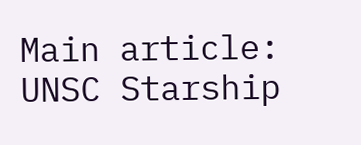Main article: UNSC Starship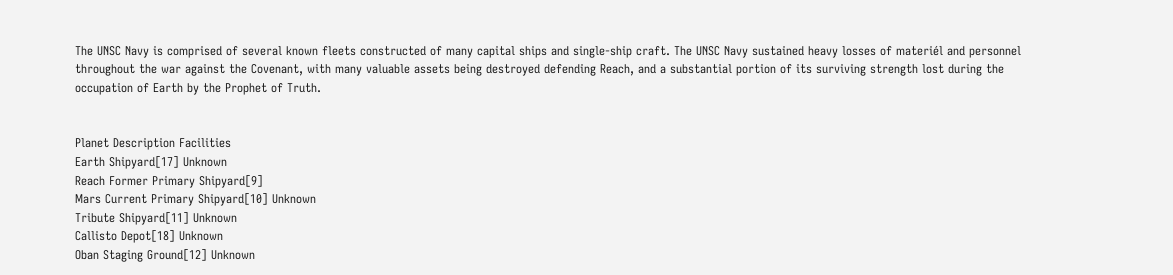The UNSC Navy is comprised of several known fleets constructed of many capital ships and single-ship craft. The UNSC Navy sustained heavy losses of materiél and personnel throughout the war against the Covenant, with many valuable assets being destroyed defending Reach, and a substantial portion of its surviving strength lost during the occupation of Earth by the Prophet of Truth.


Planet Description Facilities
Earth Shipyard[17] Unknown
Reach Former Primary Shipyard[9]
Mars Current Primary Shipyard[10] Unknown
Tribute Shipyard[11] Unknown
Callisto Depot[18] Unknown
Oban Staging Ground[12] Unknown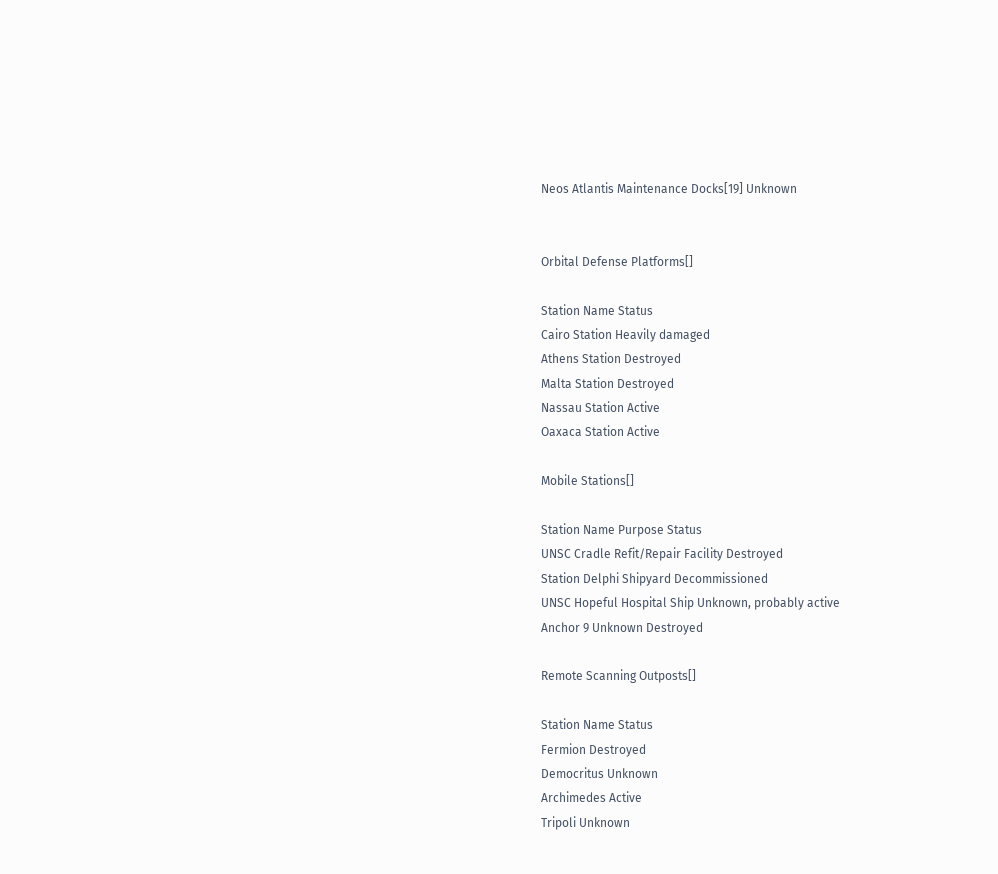Neos Atlantis Maintenance Docks[19] Unknown


Orbital Defense Platforms[]

Station Name Status
Cairo Station Heavily damaged
Athens Station Destroyed
Malta Station Destroyed
Nassau Station Active
Oaxaca Station Active

Mobile Stations[]

Station Name Purpose Status
UNSC Cradle Refit/Repair Facility Destroyed
Station Delphi Shipyard Decommissioned
UNSC Hopeful Hospital Ship Unknown, probably active
Anchor 9 Unknown Destroyed

Remote Scanning Outposts[]

Station Name Status
Fermion Destroyed
Democritus Unknown
Archimedes Active
Tripoli Unknown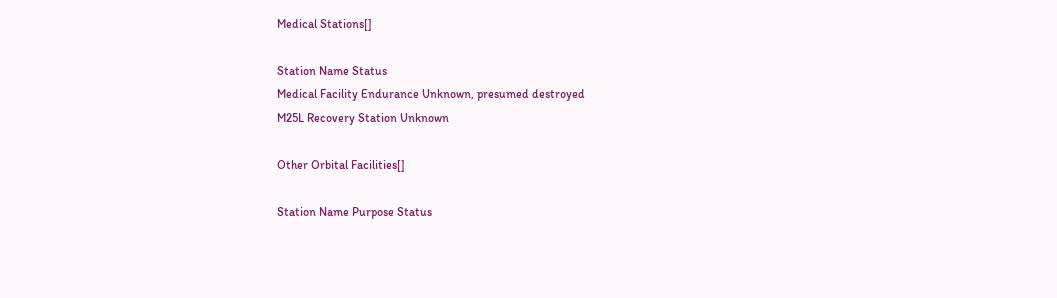Medical Stations[]

Station Name Status
Medical Facility Endurance Unknown, presumed destroyed
M25L Recovery Station Unknown

Other Orbital Facilities[]

Station Name Purpose Status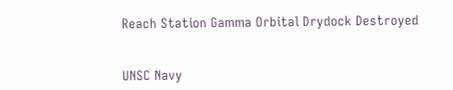Reach Station Gamma Orbital Drydock Destroyed


UNSC Navy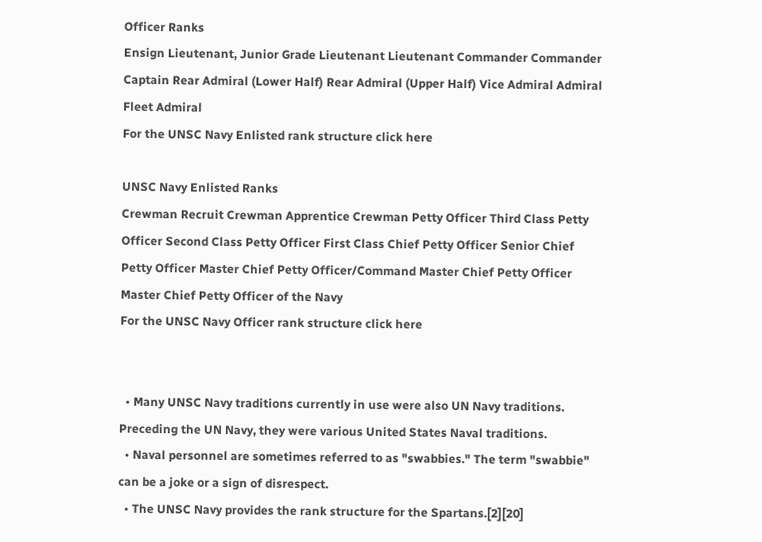Officer Ranks
Ensign Lieutenant, Junior Grade Lieutenant Lieutenant Commander Commander Captain Rear Admiral (Lower Half) Rear Admiral (Upper Half) Vice Admiral Admiral Fleet Admiral
For the UNSC Navy Enlisted rank structure click here

UNSC Navy Enlisted Ranks
Crewman Recruit Crewman Apprentice Crewman Petty Officer Third Class Petty Officer Second Class Petty Officer First Class Chief Petty Officer Senior Chief Petty Officer Master Chief Petty Officer/Command Master Chief Petty Officer Master Chief Petty Officer of the Navy
For the UNSC Navy Officer rank structure click here


  • Many UNSC Navy traditions currently in use were also UN Navy traditions. Preceding the UN Navy, they were various United States Naval traditions.
  • Naval personnel are sometimes referred to as "swabbies." The term "swabbie" can be a joke or a sign of disrespect.
  • The UNSC Navy provides the rank structure for the Spartans.[2][20]